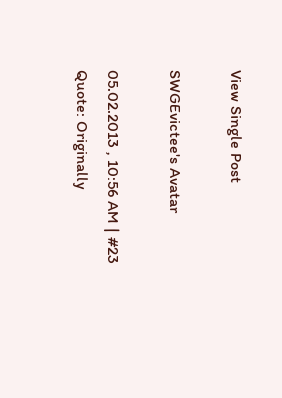View Single Post

SWGEvictee's Avatar

05.02.2013 , 10:56 AM | #23
Quote: Originally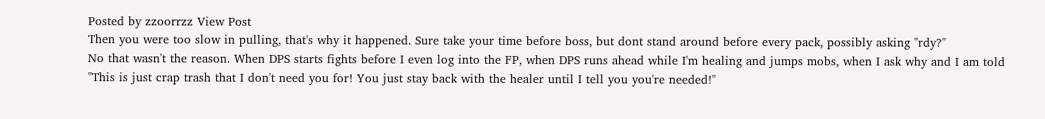Posted by zzoorrzz View Post
Then you were too slow in pulling, that's why it happened. Sure take your time before boss, but dont stand around before every pack, possibly asking "rdy?"
No that wasn't the reason. When DPS starts fights before I even log into the FP, when DPS runs ahead while I'm healing and jumps mobs, when I ask why and I am told "This is just crap trash that I don't need you for! You just stay back with the healer until I tell you you're needed!"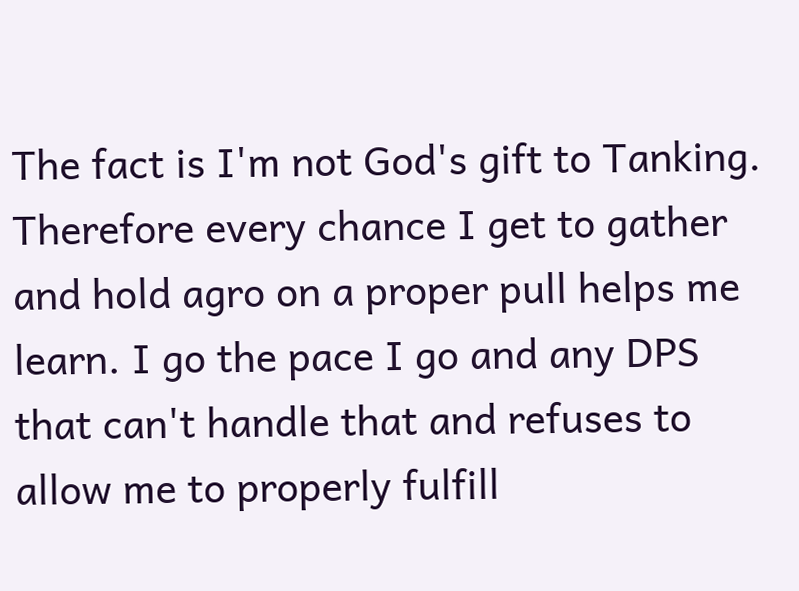The fact is I'm not God's gift to Tanking. Therefore every chance I get to gather and hold agro on a proper pull helps me learn. I go the pace I go and any DPS that can't handle that and refuses to allow me to properly fulfill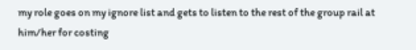my role goes on my ignore list and gets to listen to the rest of the group rail at him/her for costing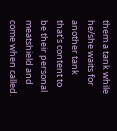them a tank while he/she waits for another tank that's content to be their personal meatshield and come when called.